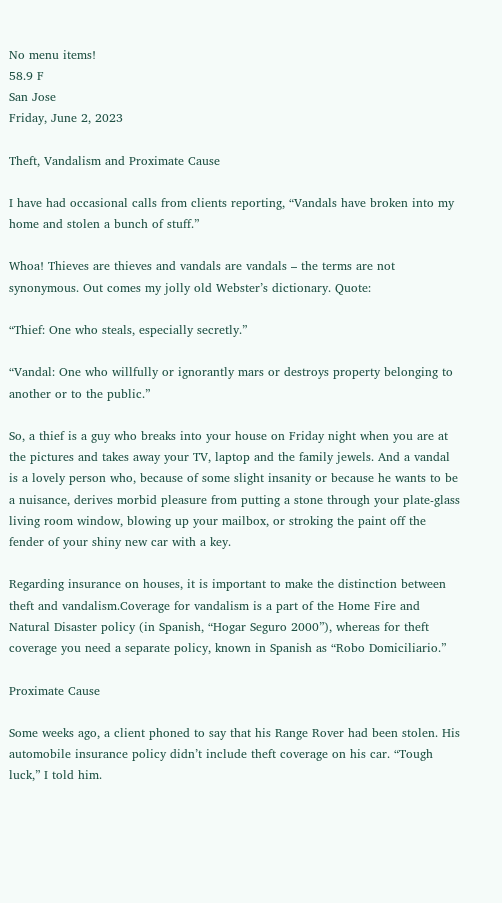No menu items!
58.9 F
San Jose
Friday, June 2, 2023

Theft, Vandalism and Proximate Cause

I have had occasional calls from clients reporting, “Vandals have broken into my home and stolen a bunch of stuff.”

Whoa! Thieves are thieves and vandals are vandals – the terms are not synonymous. Out comes my jolly old Webster’s dictionary. Quote:

“Thief: One who steals, especially secretly.”

“Vandal: One who willfully or ignorantly mars or destroys property belonging to another or to the public.”

So, a thief is a guy who breaks into your house on Friday night when you are at the pictures and takes away your TV, laptop and the family jewels. And a vandal is a lovely person who, because of some slight insanity or because he wants to be a nuisance, derives morbid pleasure from putting a stone through your plate-glass living room window, blowing up your mailbox, or stroking the paint off the fender of your shiny new car with a key.

Regarding insurance on houses, it is important to make the distinction between theft and vandalism.Coverage for vandalism is a part of the Home Fire and Natural Disaster policy (in Spanish, “Hogar Seguro 2000”), whereas for theft coverage you need a separate policy, known in Spanish as “Robo Domiciliario.”

Proximate Cause

Some weeks ago, a client phoned to say that his Range Rover had been stolen. His automobile insurance policy didn’t include theft coverage on his car. “Tough luck,” I told him.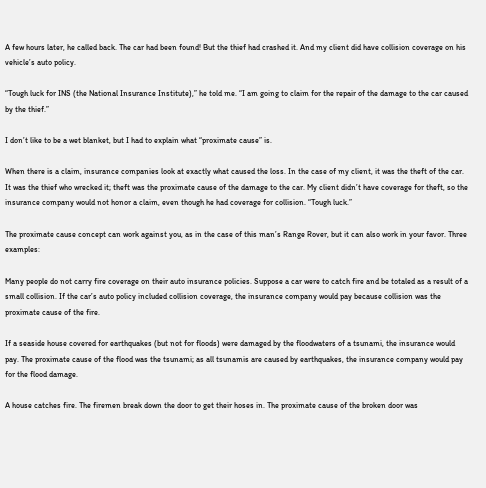A few hours later, he called back. The car had been found! But the thief had crashed it. And my client did have collision coverage on his vehicle’s auto policy.

“Tough luck for INS (the National Insurance Institute),” he told me. “I am going to claim for the repair of the damage to the car caused by the thief.”

I don’t like to be a wet blanket, but I had to explain what “proximate cause” is.

When there is a claim, insurance companies look at exactly what caused the loss. In the case of my client, it was the theft of the car. It was the thief who wrecked it; theft was the proximate cause of the damage to the car. My client didn’t have coverage for theft, so the insurance company would not honor a claim, even though he had coverage for collision. “Tough luck.”

The proximate cause concept can work against you, as in the case of this man’s Range Rover, but it can also work in your favor. Three examples:

Many people do not carry fire coverage on their auto insurance policies. Suppose a car were to catch fire and be totaled as a result of a small collision. If the car’s auto policy included collision coverage, the insurance company would pay because collision was the proximate cause of the fire.

If a seaside house covered for earthquakes (but not for floods) were damaged by the floodwaters of a tsunami, the insurance would pay. The proximate cause of the flood was the tsunami; as all tsunamis are caused by earthquakes, the insurance company would pay for the flood damage.

A house catches fire. The firemen break down the door to get their hoses in. The proximate cause of the broken door was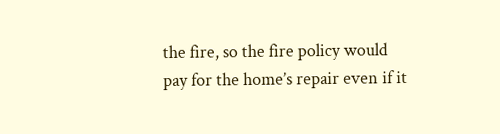the fire, so the fire policy would pay for the home’s repair even if it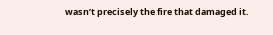wasn’t precisely the fire that damaged it.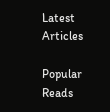Latest Articles

Popular Reads